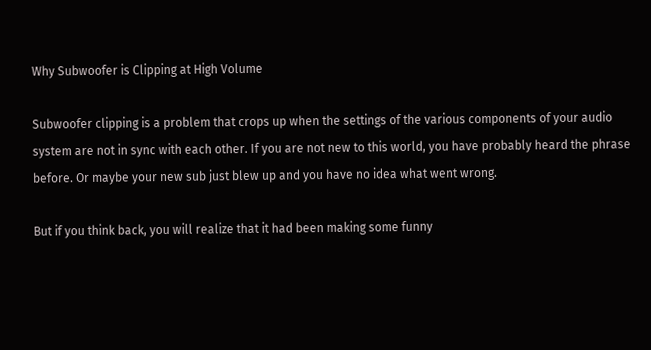Why Subwoofer is Clipping at High Volume

Subwoofer clipping is a problem that crops up when the settings of the various components of your audio system are not in sync with each other. If you are not new to this world, you have probably heard the phrase before. Or maybe your new sub just blew up and you have no idea what went wrong.

But if you think back, you will realize that it had been making some funny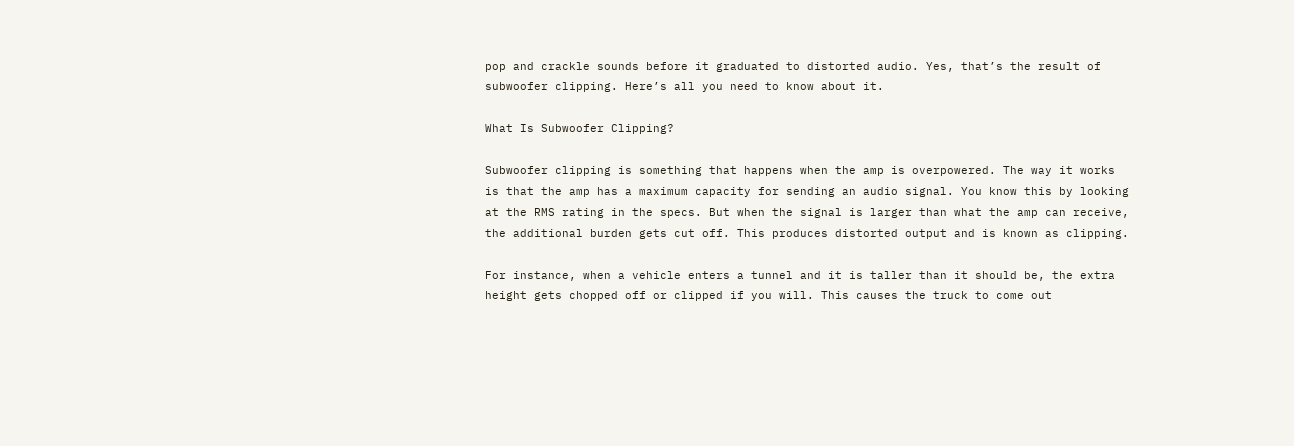pop and crackle sounds before it graduated to distorted audio. Yes, that’s the result of subwoofer clipping. Here’s all you need to know about it.

What Is Subwoofer Clipping?

Subwoofer clipping is something that happens when the amp is overpowered. The way it works is that the amp has a maximum capacity for sending an audio signal. You know this by looking at the RMS rating in the specs. But when the signal is larger than what the amp can receive, the additional burden gets cut off. This produces distorted output and is known as clipping.

For instance, when a vehicle enters a tunnel and it is taller than it should be, the extra height gets chopped off or clipped if you will. This causes the truck to come out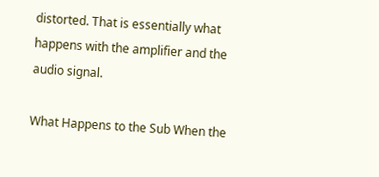distorted. That is essentially what happens with the amplifier and the audio signal.

What Happens to the Sub When the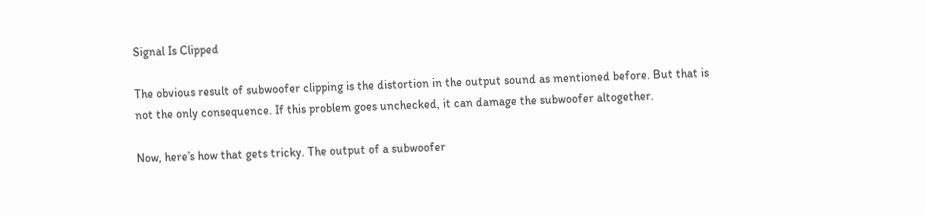Signal Is Clipped

The obvious result of subwoofer clipping is the distortion in the output sound as mentioned before. But that is not the only consequence. If this problem goes unchecked, it can damage the subwoofer altogether.

Now, here’s how that gets tricky. The output of a subwoofer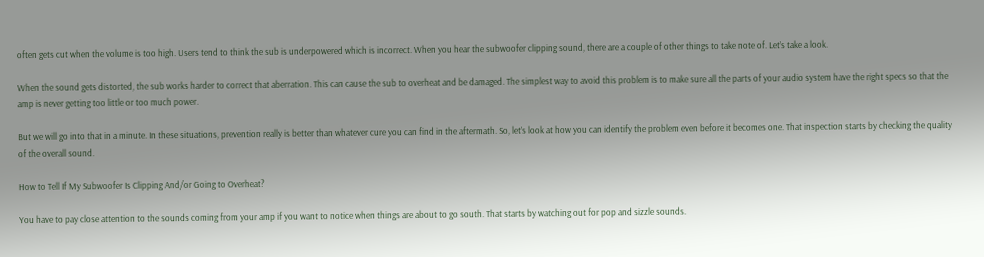often gets cut when the volume is too high. Users tend to think the sub is underpowered which is incorrect. When you hear the subwoofer clipping sound, there are a couple of other things to take note of. Let’s take a look.

When the sound gets distorted, the sub works harder to correct that aberration. This can cause the sub to overheat and be damaged. The simplest way to avoid this problem is to make sure all the parts of your audio system have the right specs so that the amp is never getting too little or too much power.

But we will go into that in a minute. In these situations, prevention really is better than whatever cure you can find in the aftermath. So, let’s look at how you can identify the problem even before it becomes one. That inspection starts by checking the quality of the overall sound.

How to Tell If My Subwoofer Is Clipping And/or Going to Overheat?

You have to pay close attention to the sounds coming from your amp if you want to notice when things are about to go south. That starts by watching out for pop and sizzle sounds.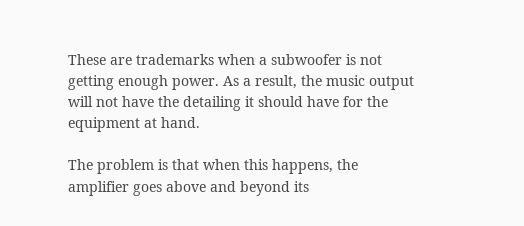These are trademarks when a subwoofer is not getting enough power. As a result, the music output will not have the detailing it should have for the equipment at hand.

The problem is that when this happens, the amplifier goes above and beyond its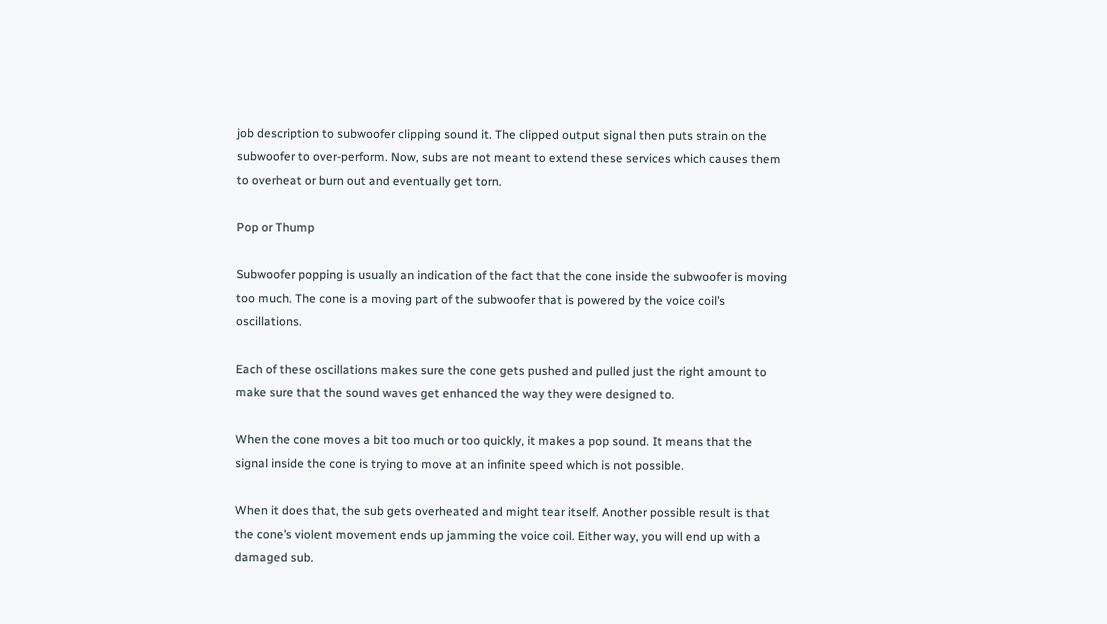job description to subwoofer clipping sound it. The clipped output signal then puts strain on the subwoofer to over-perform. Now, subs are not meant to extend these services which causes them to overheat or burn out and eventually get torn.

Pop or Thump

Subwoofer popping is usually an indication of the fact that the cone inside the subwoofer is moving too much. The cone is a moving part of the subwoofer that is powered by the voice coil’s oscillations.

Each of these oscillations makes sure the cone gets pushed and pulled just the right amount to make sure that the sound waves get enhanced the way they were designed to.

When the cone moves a bit too much or too quickly, it makes a pop sound. It means that the signal inside the cone is trying to move at an infinite speed which is not possible.

When it does that, the sub gets overheated and might tear itself. Another possible result is that the cone’s violent movement ends up jamming the voice coil. Either way, you will end up with a damaged sub.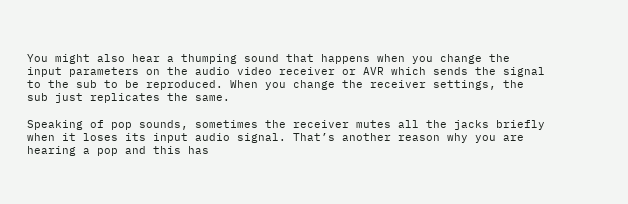You might also hear a thumping sound that happens when you change the input parameters on the audio video receiver or AVR which sends the signal to the sub to be reproduced. When you change the receiver settings, the sub just replicates the same.

Speaking of pop sounds, sometimes the receiver mutes all the jacks briefly when it loses its input audio signal. That’s another reason why you are hearing a pop and this has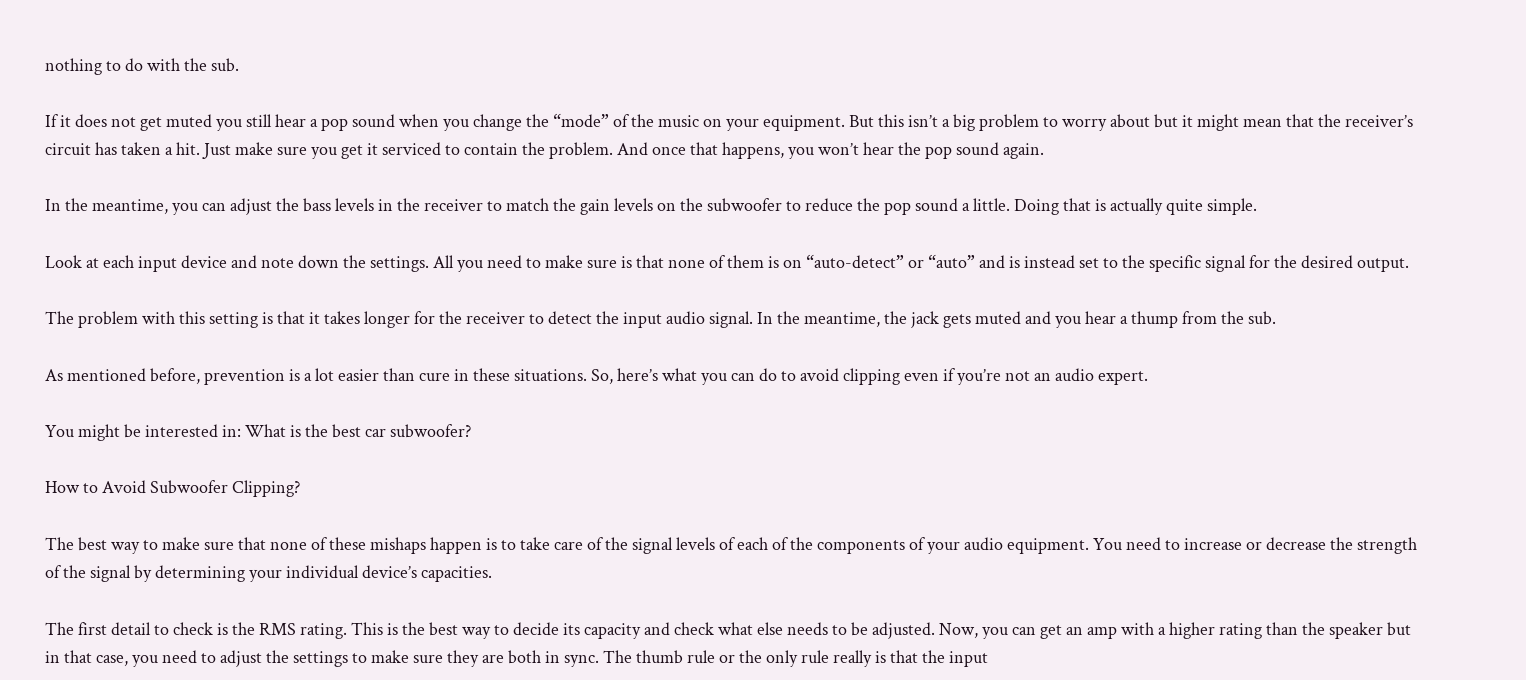nothing to do with the sub.

If it does not get muted you still hear a pop sound when you change the “mode” of the music on your equipment. But this isn’t a big problem to worry about but it might mean that the receiver’s circuit has taken a hit. Just make sure you get it serviced to contain the problem. And once that happens, you won’t hear the pop sound again.

In the meantime, you can adjust the bass levels in the receiver to match the gain levels on the subwoofer to reduce the pop sound a little. Doing that is actually quite simple.

Look at each input device and note down the settings. All you need to make sure is that none of them is on “auto-detect” or “auto” and is instead set to the specific signal for the desired output.

The problem with this setting is that it takes longer for the receiver to detect the input audio signal. In the meantime, the jack gets muted and you hear a thump from the sub.

As mentioned before, prevention is a lot easier than cure in these situations. So, here’s what you can do to avoid clipping even if you’re not an audio expert.

You might be interested in: What is the best car subwoofer?

How to Avoid Subwoofer Clipping?

The best way to make sure that none of these mishaps happen is to take care of the signal levels of each of the components of your audio equipment. You need to increase or decrease the strength of the signal by determining your individual device’s capacities.

The first detail to check is the RMS rating. This is the best way to decide its capacity and check what else needs to be adjusted. Now, you can get an amp with a higher rating than the speaker but in that case, you need to adjust the settings to make sure they are both in sync. The thumb rule or the only rule really is that the input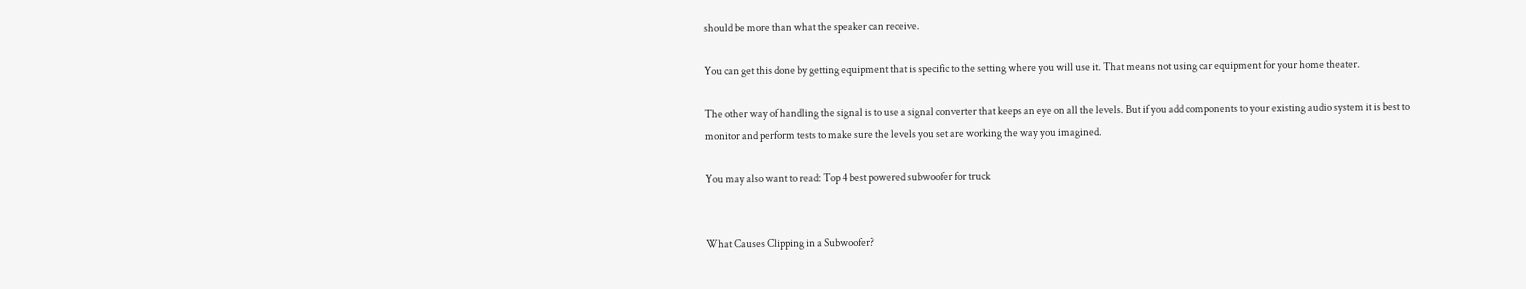should be more than what the speaker can receive.

You can get this done by getting equipment that is specific to the setting where you will use it. That means not using car equipment for your home theater.

The other way of handling the signal is to use a signal converter that keeps an eye on all the levels. But if you add components to your existing audio system it is best to monitor and perform tests to make sure the levels you set are working the way you imagined.

You may also want to read: Top 4 best powered subwoofer for truck


What Causes Clipping in a Subwoofer?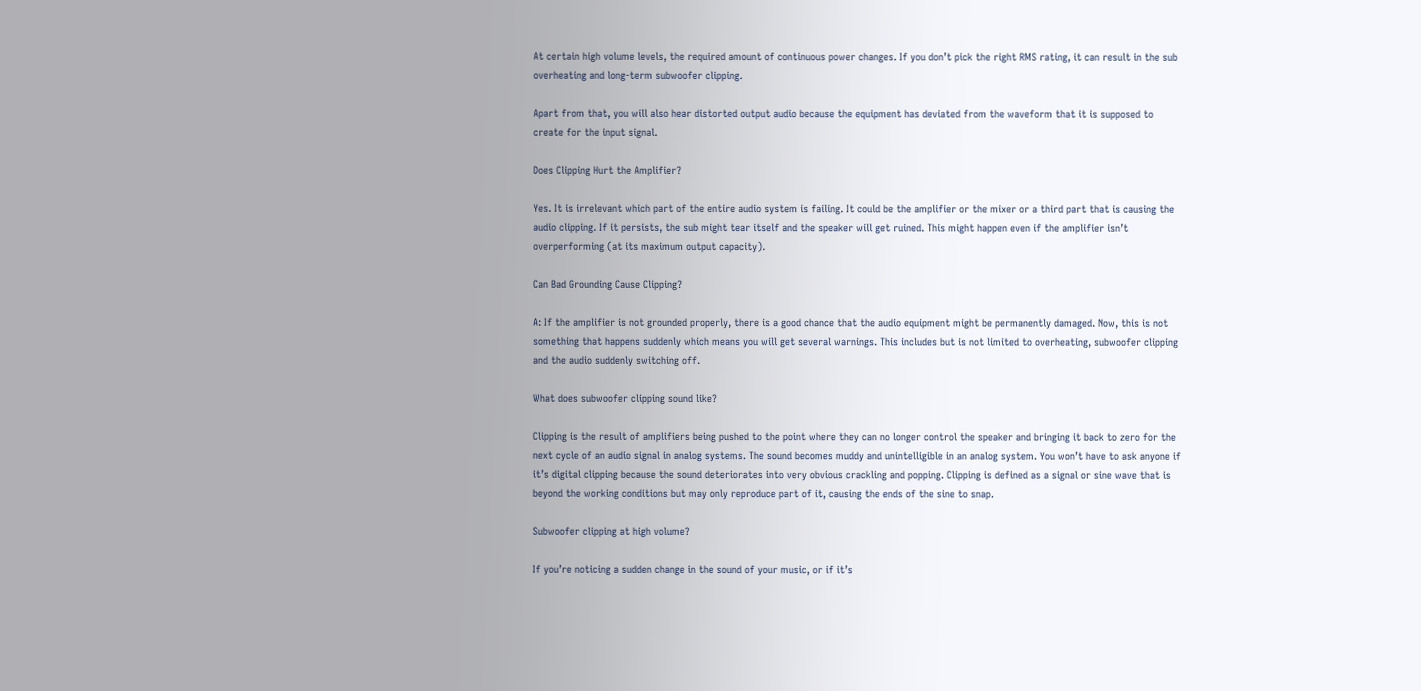At certain high volume levels, the required amount of continuous power changes. If you don’t pick the right RMS rating, it can result in the sub overheating and long-term subwoofer clipping.

Apart from that, you will also hear distorted output audio because the equipment has deviated from the waveform that it is supposed to create for the input signal.

Does Clipping Hurt the Amplifier?

Yes. It is irrelevant which part of the entire audio system is failing. It could be the amplifier or the mixer or a third part that is causing the audio clipping. If it persists, the sub might tear itself and the speaker will get ruined. This might happen even if the amplifier isn’t overperforming (at its maximum output capacity).

Can Bad Grounding Cause Clipping?

A: If the amplifier is not grounded properly, there is a good chance that the audio equipment might be permanently damaged. Now, this is not something that happens suddenly which means you will get several warnings. This includes but is not limited to overheating, subwoofer clipping and the audio suddenly switching off.

What does subwoofer clipping sound like?

Clipping is the result of amplifiers being pushed to the point where they can no longer control the speaker and bringing it back to zero for the next cycle of an audio signal in analog systems. The sound becomes muddy and unintelligible in an analog system. You won’t have to ask anyone if it’s digital clipping because the sound deteriorates into very obvious crackling and popping. Clipping is defined as a signal or sine wave that is beyond the working conditions but may only reproduce part of it, causing the ends of the sine to snap.

Subwoofer clipping at high volume?

If you’re noticing a sudden change in the sound of your music, or if it’s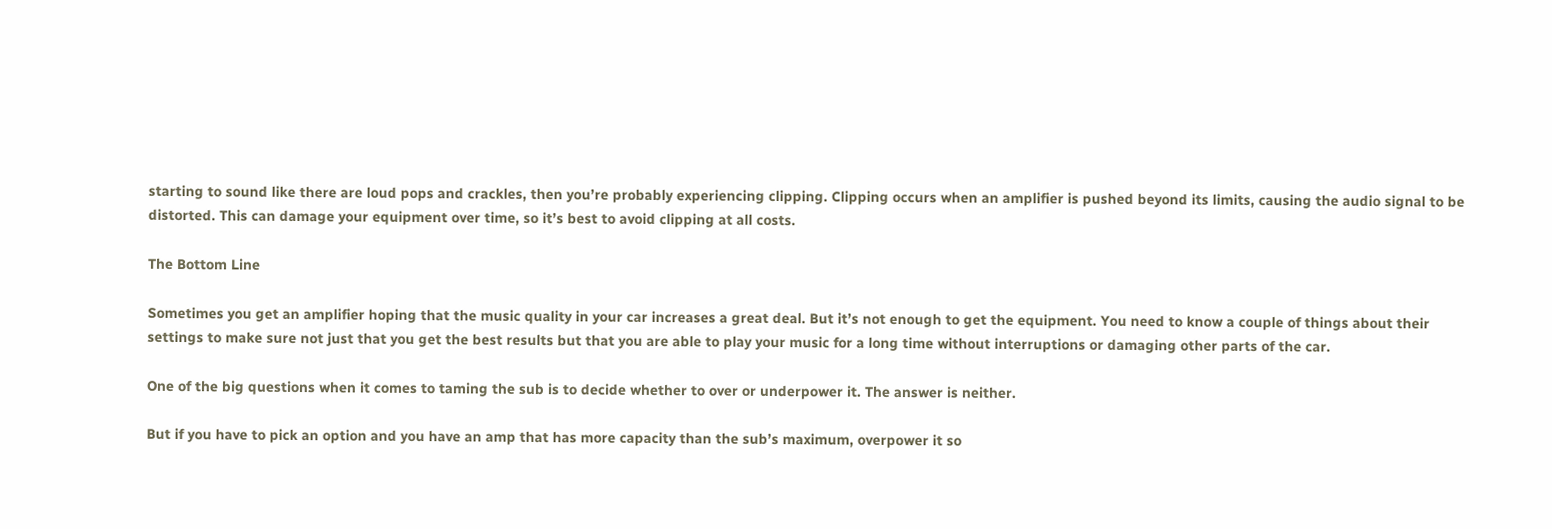starting to sound like there are loud pops and crackles, then you’re probably experiencing clipping. Clipping occurs when an amplifier is pushed beyond its limits, causing the audio signal to be distorted. This can damage your equipment over time, so it’s best to avoid clipping at all costs.

The Bottom Line

Sometimes you get an amplifier hoping that the music quality in your car increases a great deal. But it’s not enough to get the equipment. You need to know a couple of things about their settings to make sure not just that you get the best results but that you are able to play your music for a long time without interruptions or damaging other parts of the car.

One of the big questions when it comes to taming the sub is to decide whether to over or underpower it. The answer is neither.

But if you have to pick an option and you have an amp that has more capacity than the sub’s maximum, overpower it so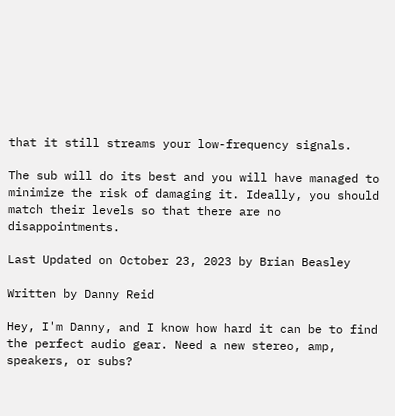that it still streams your low-frequency signals.

The sub will do its best and you will have managed to minimize the risk of damaging it. Ideally, you should match their levels so that there are no disappointments.

Last Updated on October 23, 2023 by Brian Beasley

Written by Danny Reid

Hey, I'm Danny, and I know how hard it can be to find the perfect audio gear. Need a new stereo, amp, speakers, or subs?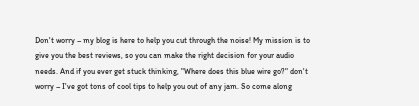Don't worry – my blog is here to help you cut through the noise! My mission is to give you the best reviews, so you can make the right decision for your audio needs. And if you ever get stuck thinking, "Where does this blue wire go?" don't worry – I've got tons of cool tips to help you out of any jam. So come along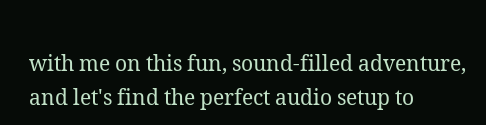with me on this fun, sound-filled adventure, and let's find the perfect audio setup to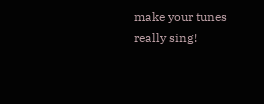make your tunes really sing!